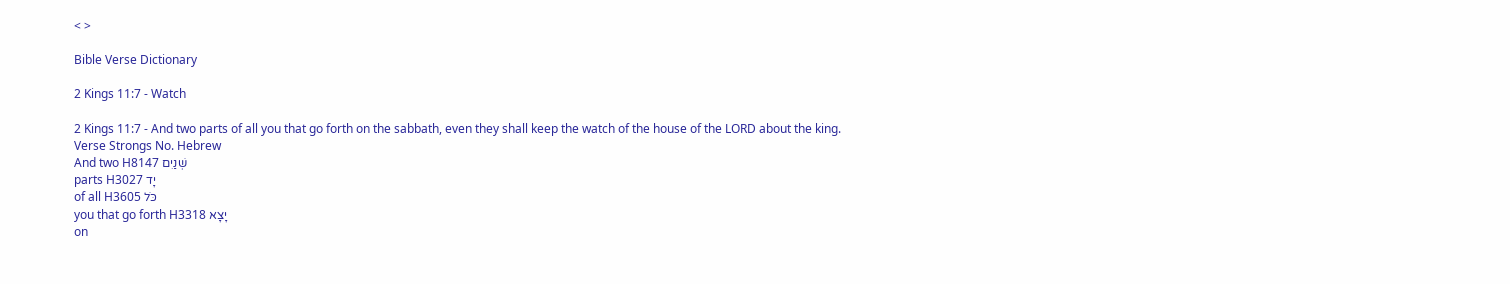< >

Bible Verse Dictionary

2 Kings 11:7 - Watch

2 Kings 11:7 - And two parts of all you that go forth on the sabbath, even they shall keep the watch of the house of the LORD about the king.
Verse Strongs No. Hebrew
And two H8147 שְׁנַיִם
parts H3027 יָד
of all H3605 כֹּל
you that go forth H3318 יָצָא
on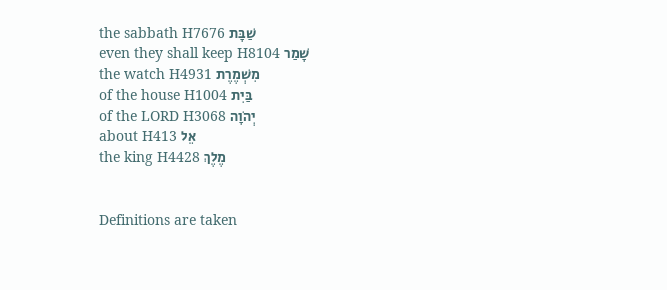the sabbath H7676 שַׁבָּת
even they shall keep H8104 שָׁמַר
the watch H4931 מִשְׁמֶרֶת
of the house H1004 בַּיִת
of the LORD H3068 יְהֹוָה
about H413 אֵל
the king H4428 מֶלֶךְ


Definitions are taken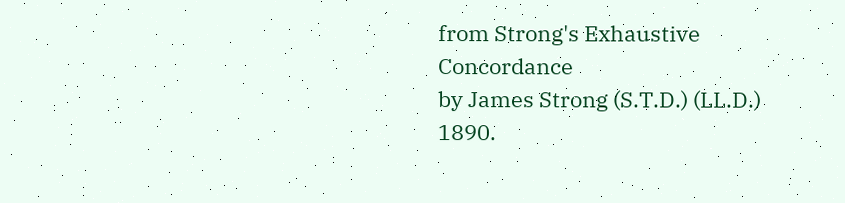from Strong's Exhaustive Concordance
by James Strong (S.T.D.) (LL.D.) 1890.